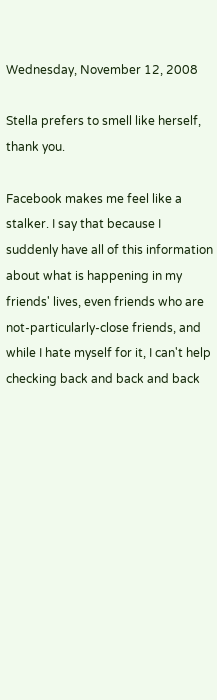Wednesday, November 12, 2008

Stella prefers to smell like herself, thank you.

Facebook makes me feel like a stalker. I say that because I suddenly have all of this information about what is happening in my friends' lives, even friends who are not-particularly-close friends, and while I hate myself for it, I can't help checking back and back and back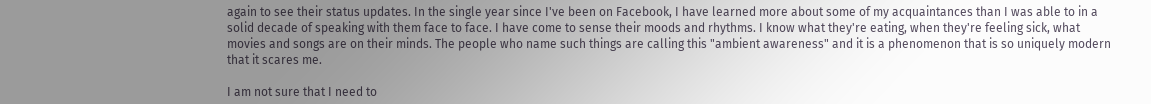again to see their status updates. In the single year since I've been on Facebook, I have learned more about some of my acquaintances than I was able to in a solid decade of speaking with them face to face. I have come to sense their moods and rhythms. I know what they're eating, when they're feeling sick, what movies and songs are on their minds. The people who name such things are calling this "ambient awareness" and it is a phenomenon that is so uniquely modern that it scares me.

I am not sure that I need to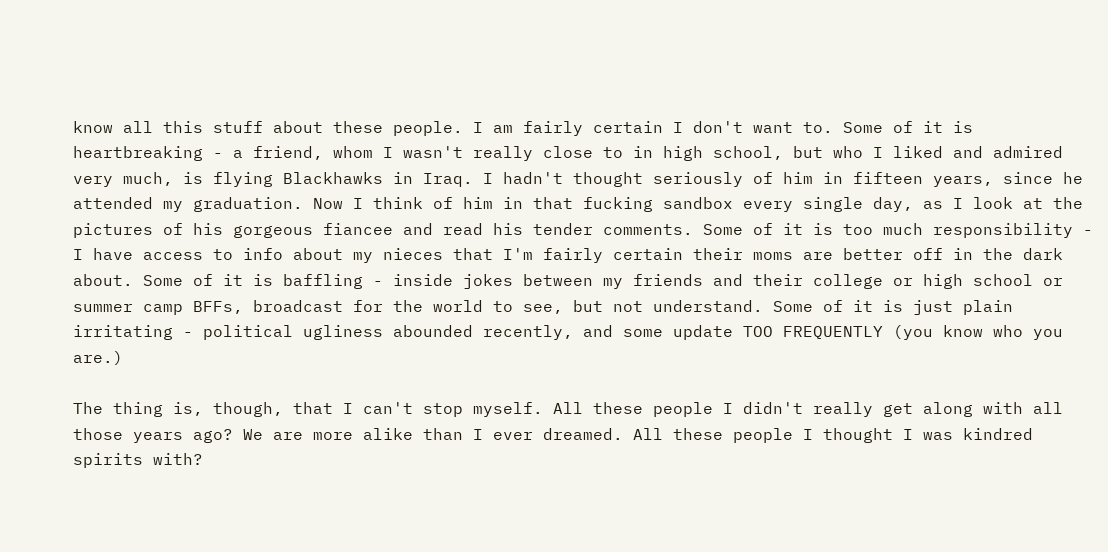know all this stuff about these people. I am fairly certain I don't want to. Some of it is heartbreaking - a friend, whom I wasn't really close to in high school, but who I liked and admired very much, is flying Blackhawks in Iraq. I hadn't thought seriously of him in fifteen years, since he attended my graduation. Now I think of him in that fucking sandbox every single day, as I look at the pictures of his gorgeous fiancee and read his tender comments. Some of it is too much responsibility - I have access to info about my nieces that I'm fairly certain their moms are better off in the dark about. Some of it is baffling - inside jokes between my friends and their college or high school or summer camp BFFs, broadcast for the world to see, but not understand. Some of it is just plain irritating - political ugliness abounded recently, and some update TOO FREQUENTLY (you know who you are.)

The thing is, though, that I can't stop myself. All these people I didn't really get along with all those years ago? We are more alike than I ever dreamed. All these people I thought I was kindred spirits with?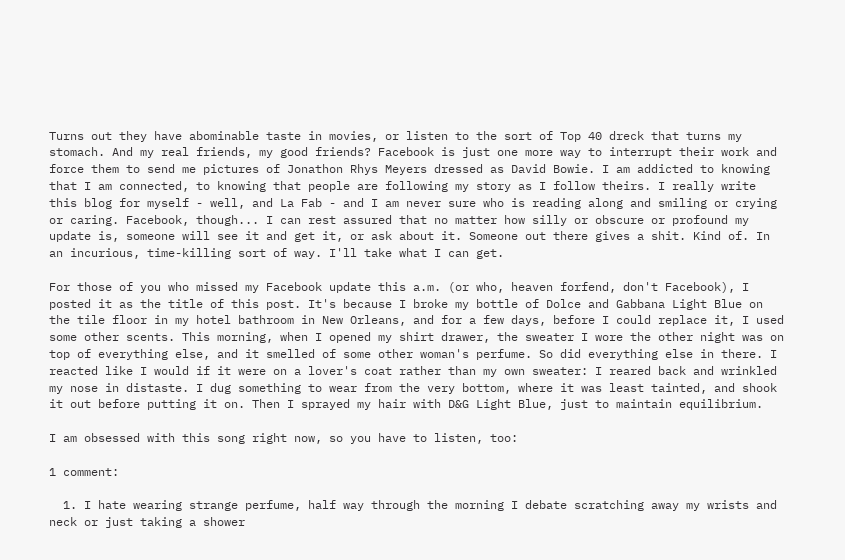Turns out they have abominable taste in movies, or listen to the sort of Top 40 dreck that turns my stomach. And my real friends, my good friends? Facebook is just one more way to interrupt their work and force them to send me pictures of Jonathon Rhys Meyers dressed as David Bowie. I am addicted to knowing that I am connected, to knowing that people are following my story as I follow theirs. I really write this blog for myself - well, and La Fab - and I am never sure who is reading along and smiling or crying or caring. Facebook, though... I can rest assured that no matter how silly or obscure or profound my update is, someone will see it and get it, or ask about it. Someone out there gives a shit. Kind of. In an incurious, time-killing sort of way. I'll take what I can get.

For those of you who missed my Facebook update this a.m. (or who, heaven forfend, don't Facebook), I posted it as the title of this post. It's because I broke my bottle of Dolce and Gabbana Light Blue on the tile floor in my hotel bathroom in New Orleans, and for a few days, before I could replace it, I used some other scents. This morning, when I opened my shirt drawer, the sweater I wore the other night was on top of everything else, and it smelled of some other woman's perfume. So did everything else in there. I reacted like I would if it were on a lover's coat rather than my own sweater: I reared back and wrinkled my nose in distaste. I dug something to wear from the very bottom, where it was least tainted, and shook it out before putting it on. Then I sprayed my hair with D&G Light Blue, just to maintain equilibrium.

I am obsessed with this song right now, so you have to listen, too:

1 comment:

  1. I hate wearing strange perfume, half way through the morning I debate scratching away my wrists and neck or just taking a shower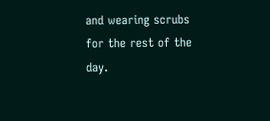and wearing scrubs for the rest of the day.